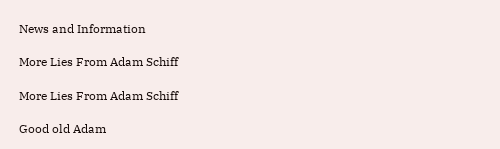News and Information

More Lies From Adam Schiff

More Lies From Adam Schiff

Good old Adam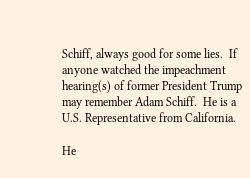Schiff, always good for some lies.  If anyone watched the impeachment hearing(s) of former President Trump may remember Adam Schiff.  He is a U.S. Representative from California.

He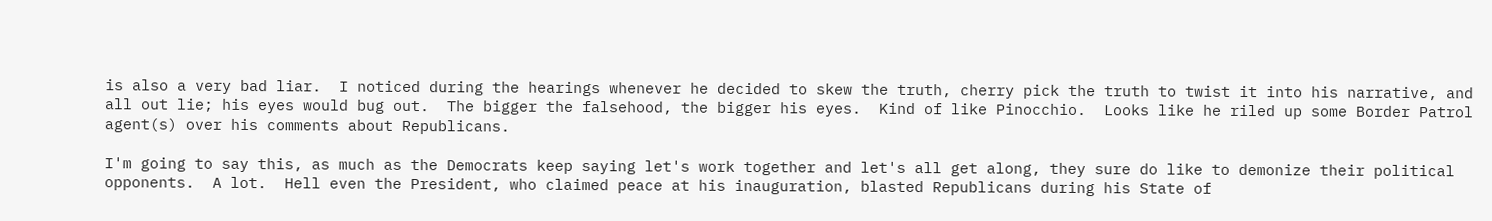is also a very bad liar.  I noticed during the hearings whenever he decided to skew the truth, cherry pick the truth to twist it into his narrative, and all out lie; his eyes would bug out.  The bigger the falsehood, the bigger his eyes.  Kind of like Pinocchio.  Looks like he riled up some Border Patrol agent(s) over his comments about Republicans.

I'm going to say this, as much as the Democrats keep saying let's work together and let's all get along, they sure do like to demonize their political opponents.  A lot.  Hell even the President, who claimed peace at his inauguration, blasted Republicans during his State of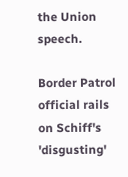the Union speech.

Border Patrol official rails on Schiff's 'disgusting'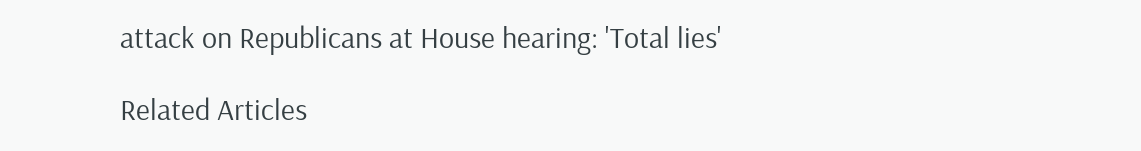attack on Republicans at House hearing: 'Total lies'

Related Articles